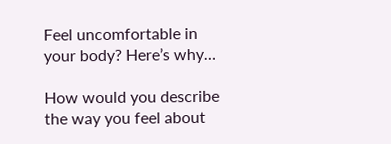Feel uncomfortable in your body? Here’s why…

How would you describe the way you feel about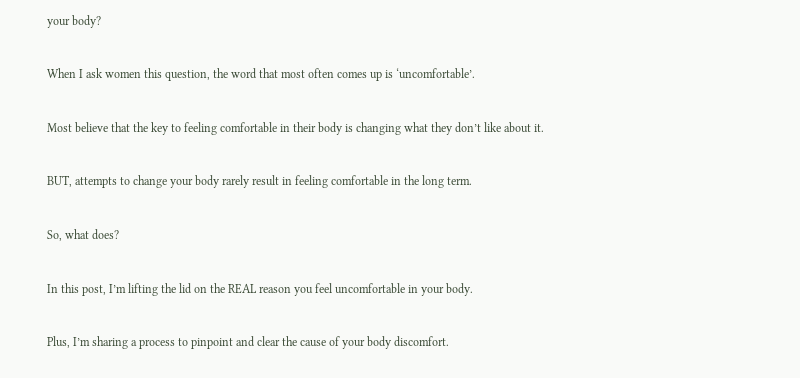your body?

When I ask women this question, the word that most often comes up is ‘uncomfortable’.

Most believe that the key to feeling comfortable in their body is changing what they don’t like about it.

BUT, attempts to change your body rarely result in feeling comfortable in the long term.

So, what does?

In this post, I’m lifting the lid on the REAL reason you feel uncomfortable in your body.

Plus, I’m sharing a process to pinpoint and clear the cause of your body discomfort.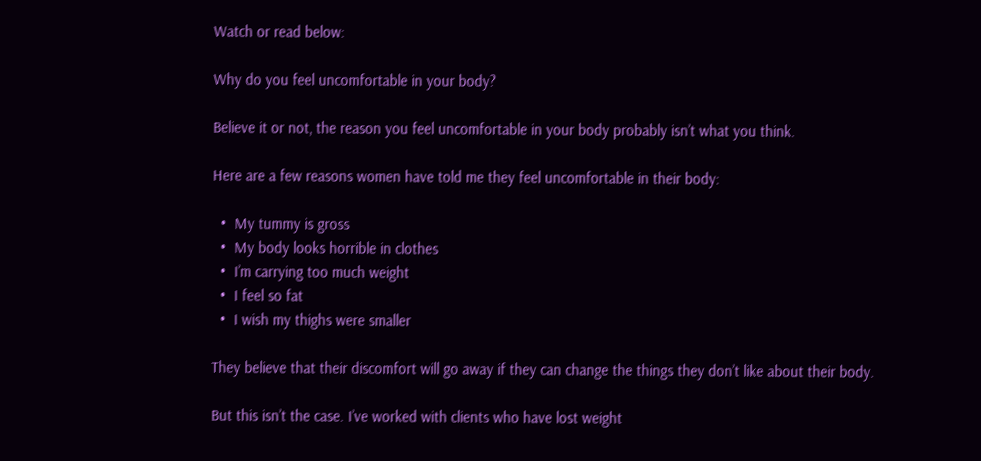Watch or read below:

Why do you feel uncomfortable in your body?

Believe it or not, the reason you feel uncomfortable in your body probably isn’t what you think.

Here are a few reasons women have told me they feel uncomfortable in their body:

  •  My tummy is gross
  •  My body looks horrible in clothes
  •  I’m carrying too much weight
  •  I feel so fat
  •  I wish my thighs were smaller

They believe that their discomfort will go away if they can change the things they don’t like about their body.

But this isn’t the case. I’ve worked with clients who have lost weight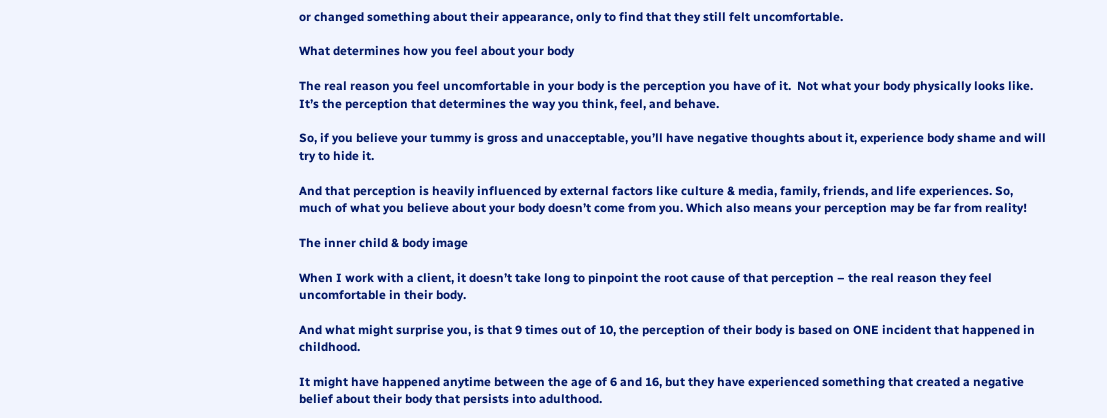or changed something about their appearance, only to find that they still felt uncomfortable.

What determines how you feel about your body

The real reason you feel uncomfortable in your body is the perception you have of it.  Not what your body physically looks like.  It’s the perception that determines the way you think, feel, and behave.

So, if you believe your tummy is gross and unacceptable, you’ll have negative thoughts about it, experience body shame and will try to hide it.

And that perception is heavily influenced by external factors like culture & media, family, friends, and life experiences. So, much of what you believe about your body doesn’t come from you. Which also means your perception may be far from reality!

The inner child & body image

When I work with a client, it doesn’t take long to pinpoint the root cause of that perception – the real reason they feel uncomfortable in their body.

And what might surprise you, is that 9 times out of 10, the perception of their body is based on ONE incident that happened in childhood.

It might have happened anytime between the age of 6 and 16, but they have experienced something that created a negative belief about their body that persists into adulthood.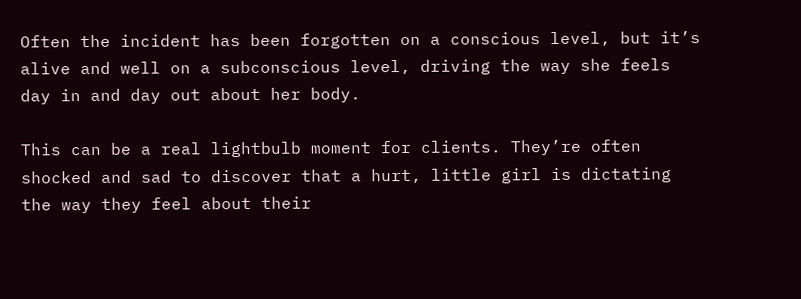Often the incident has been forgotten on a conscious level, but it’s alive and well on a subconscious level, driving the way she feels day in and day out about her body.

This can be a real lightbulb moment for clients. They’re often shocked and sad to discover that a hurt, little girl is dictating the way they feel about their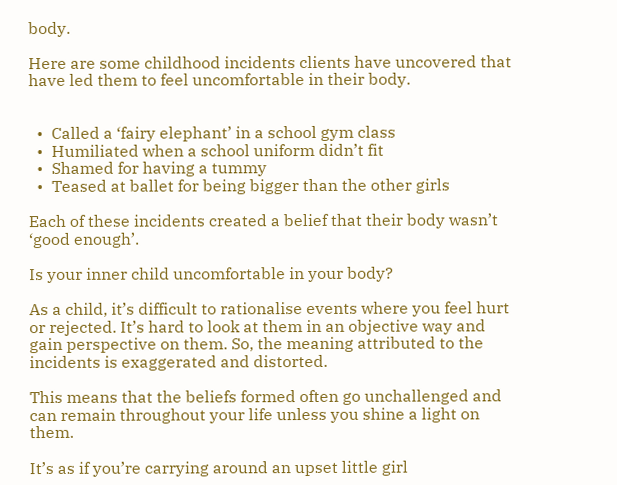body.

Here are some childhood incidents clients have uncovered that have led them to feel uncomfortable in their body.


  •  Called a ‘fairy elephant’ in a school gym class
  •  Humiliated when a school uniform didn’t fit
  •  Shamed for having a tummy
  •  Teased at ballet for being bigger than the other girls

Each of these incidents created a belief that their body wasn’t ‘good enough’.

Is your inner child uncomfortable in your body?

As a child, it’s difficult to rationalise events where you feel hurt or rejected. It’s hard to look at them in an objective way and gain perspective on them. So, the meaning attributed to the incidents is exaggerated and distorted.

This means that the beliefs formed often go unchallenged and can remain throughout your life unless you shine a light on them.

It’s as if you’re carrying around an upset little girl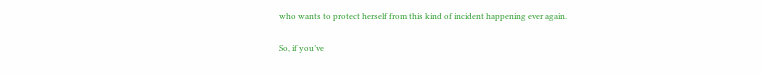who wants to protect herself from this kind of incident happening ever again.

So, if you’ve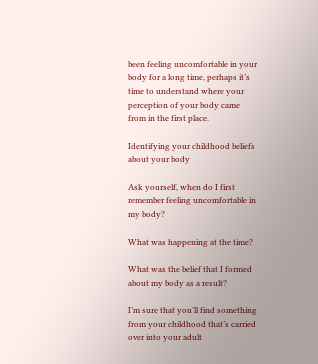been feeling uncomfortable in your body for a long time, perhaps it’s time to understand where your perception of your body came from in the first place.

Identifying your childhood beliefs about your body

Ask yourself, when do I first remember feeling uncomfortable in my body?

What was happening at the time?

What was the belief that I formed about my body as a result?

I’m sure that you’ll find something from your childhood that’s carried over into your adult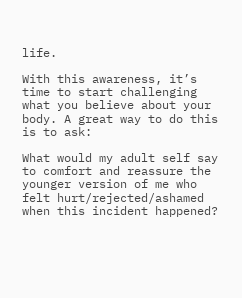life.

With this awareness, it’s time to start challenging what you believe about your body. A great way to do this is to ask:

What would my adult self say to comfort and reassure the younger version of me who felt hurt/rejected/ashamed when this incident happened?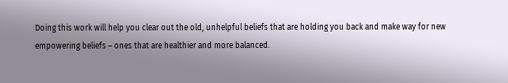Doing this work will help you clear out the old, unhelpful beliefs that are holding you back and make way for new empowering beliefs – ones that are healthier and more balanced.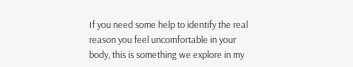If you need some help to identify the real reason you feel uncomfortable in your body, this is something we explore in my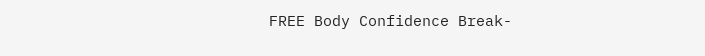FREE Body Confidence Break-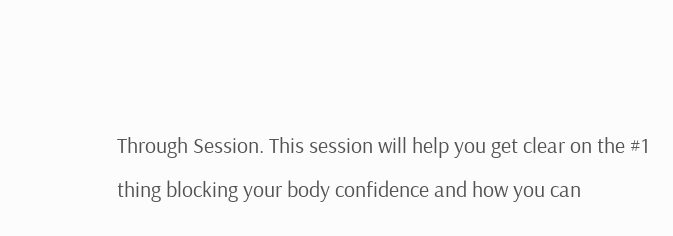Through Session. This session will help you get clear on the #1 thing blocking your body confidence and how you can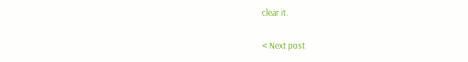clear it.

< Next post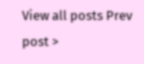View all posts Prev post >